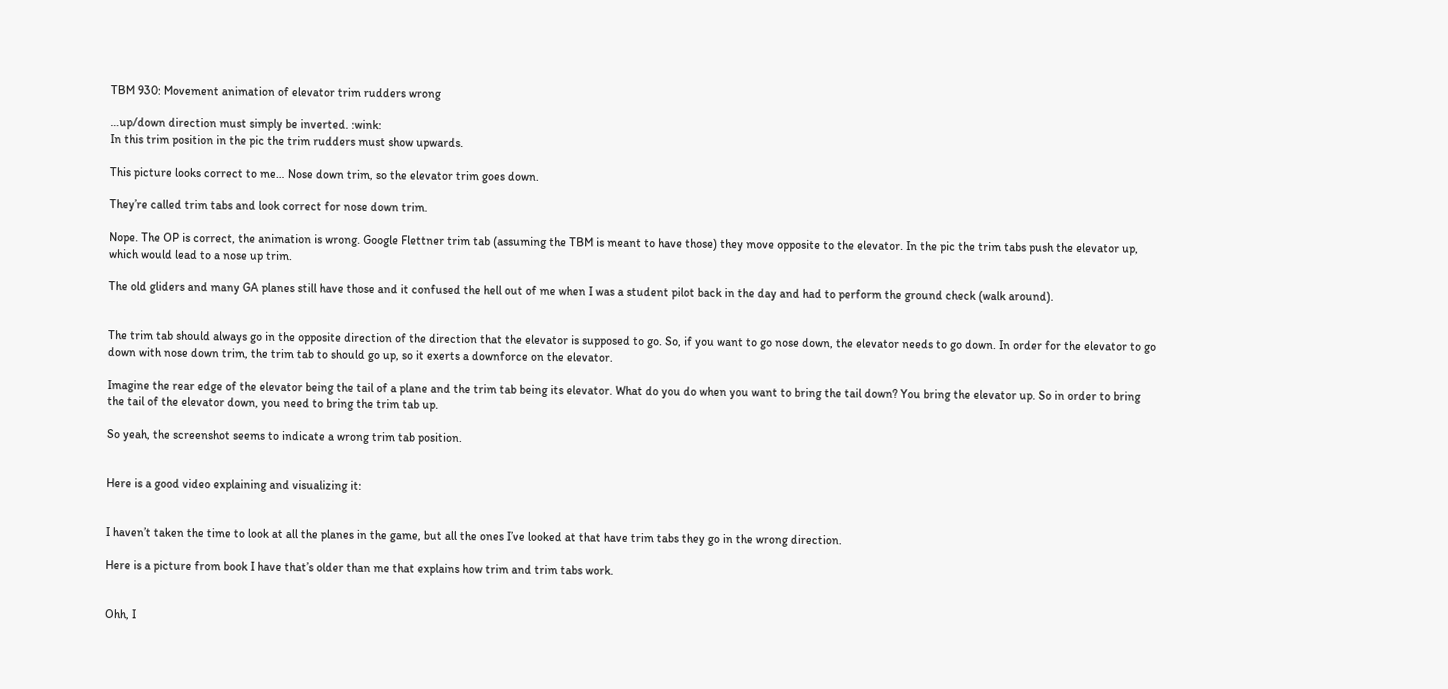TBM 930: Movement animation of elevator trim rudders wrong

…up/down direction must simply be inverted. :wink:
In this trim position in the pic the trim rudders must show upwards.

This picture looks correct to me… Nose down trim, so the elevator trim goes down.

They’re called trim tabs and look correct for nose down trim.

Nope. The OP is correct, the animation is wrong. Google Flettner trim tab (assuming the TBM is meant to have those) they move opposite to the elevator. In the pic the trim tabs push the elevator up, which would lead to a nose up trim.

The old gliders and many GA planes still have those and it confused the hell out of me when I was a student pilot back in the day and had to perform the ground check (walk around).


The trim tab should always go in the opposite direction of the direction that the elevator is supposed to go. So, if you want to go nose down, the elevator needs to go down. In order for the elevator to go down with nose down trim, the trim tab to should go up, so it exerts a downforce on the elevator.

Imagine the rear edge of the elevator being the tail of a plane and the trim tab being its elevator. What do you do when you want to bring the tail down? You bring the elevator up. So in order to bring the tail of the elevator down, you need to bring the trim tab up.

So yeah, the screenshot seems to indicate a wrong trim tab position.


Here is a good video explaining and visualizing it:


I haven’t taken the time to look at all the planes in the game, but all the ones I’ve looked at that have trim tabs they go in the wrong direction.

Here is a picture from book I have that’s older than me that explains how trim and trim tabs work.


Ohh, I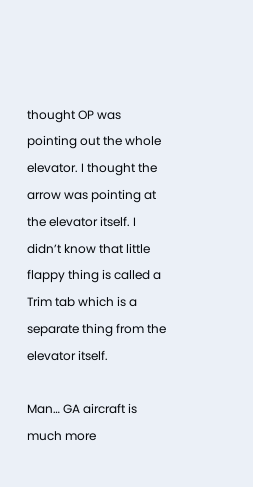thought OP was pointing out the whole elevator. I thought the arrow was pointing at the elevator itself. I didn’t know that little flappy thing is called a Trim tab which is a separate thing from the elevator itself.

Man… GA aircraft is much more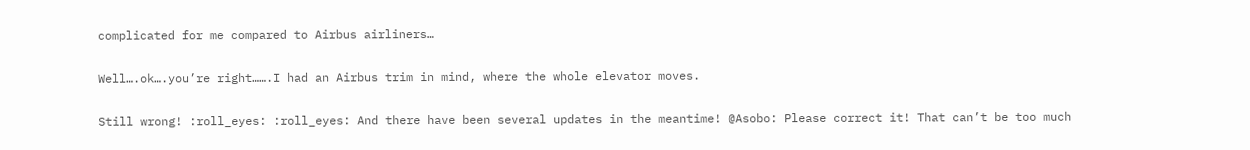complicated for me compared to Airbus airliners…

Well….ok….you’re right…….I had an Airbus trim in mind, where the whole elevator moves.

Still wrong! :roll_eyes: :roll_eyes: And there have been several updates in the meantime! @Asobo: Please correct it! That can’t be too much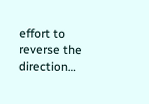effort to reverse the direction…